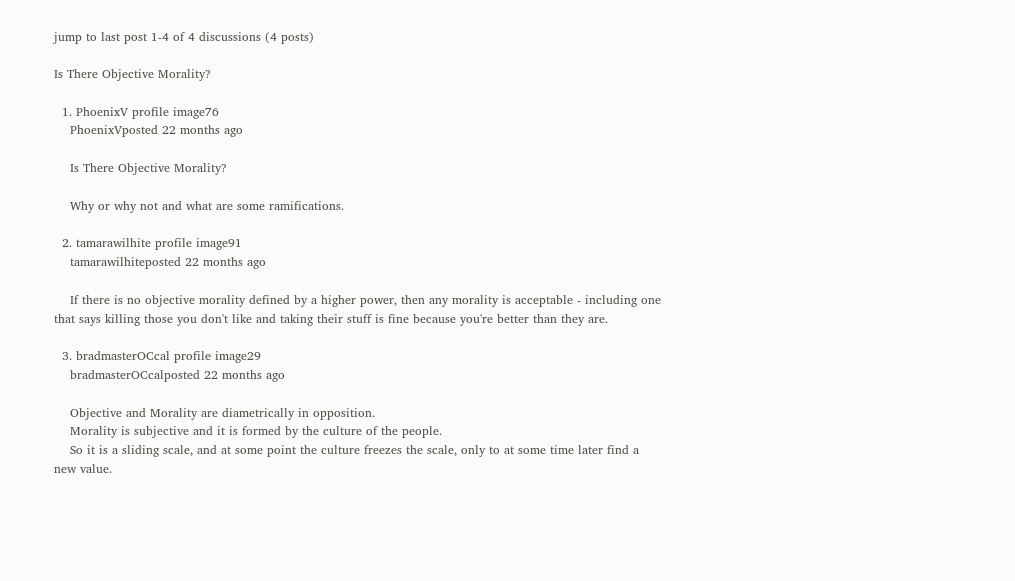jump to last post 1-4 of 4 discussions (4 posts)

Is There Objective Morality?

  1. PhoenixV profile image76
    PhoenixVposted 22 months ago

    Is There Objective Morality?

    Why or why not and what are some ramifications.

  2. tamarawilhite profile image91
    tamarawilhiteposted 22 months ago

    If there is no objective morality defined by a higher power, then any morality is acceptable - including one that says killing those you don't like and taking their stuff is fine because you're better than they are.

  3. bradmasterOCcal profile image29
    bradmasterOCcalposted 22 months ago

    Objective and Morality are diametrically in opposition.
    Morality is subjective and it is formed by the culture of the people.
    So it is a sliding scale, and at some point the culture freezes the scale, only to at some time later find a new value.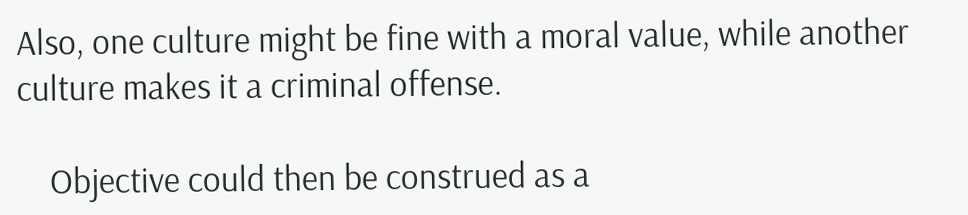Also, one culture might be fine with a moral value, while another culture makes it a criminal offense.

    Objective could then be construed as a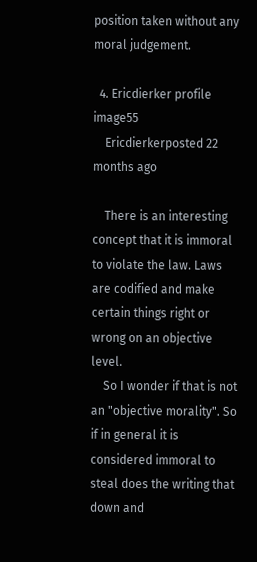position taken without any moral judgement.

  4. Ericdierker profile image55
    Ericdierkerposted 22 months ago

    There is an interesting concept that it is immoral to violate the law. Laws are codified and make certain things right or wrong on an objective level.
    So I wonder if that is not an "objective morality". So if in general it is considered immoral to steal does the writing that down and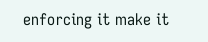enforcing it make it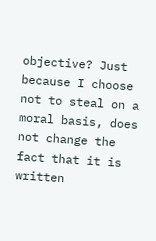objective? Just because I choose not to steal on a moral basis, does not change the fact that it is written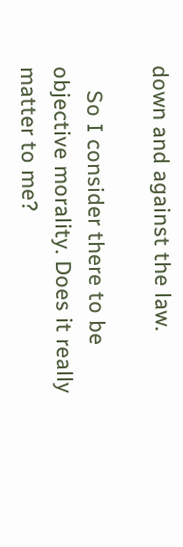down and against the law.

    So I consider there to be objective morality. Does it really matter to me?